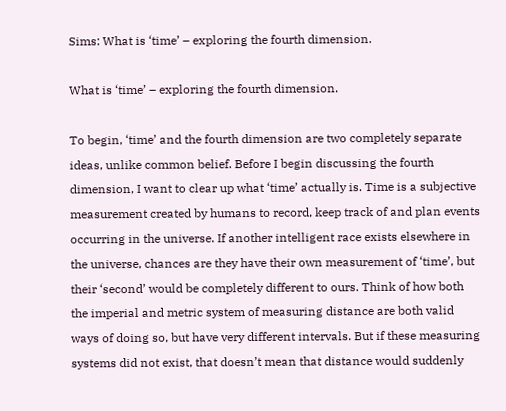Sims: What is ‘time’ – exploring the fourth dimension.

What is ‘time’ – exploring the fourth dimension.

To begin, ‘time’ and the fourth dimension are two completely separate ideas, unlike common belief. Before I begin discussing the fourth dimension, I want to clear up what ‘time’ actually is. Time is a subjective measurement created by humans to record, keep track of and plan events occurring in the universe. If another intelligent race exists elsewhere in the universe, chances are they have their own measurement of ‘time’, but their ‘second’ would be completely different to ours. Think of how both the imperial and metric system of measuring distance are both valid ways of doing so, but have very different intervals. But if these measuring systems did not exist, that doesn’t mean that distance would suddenly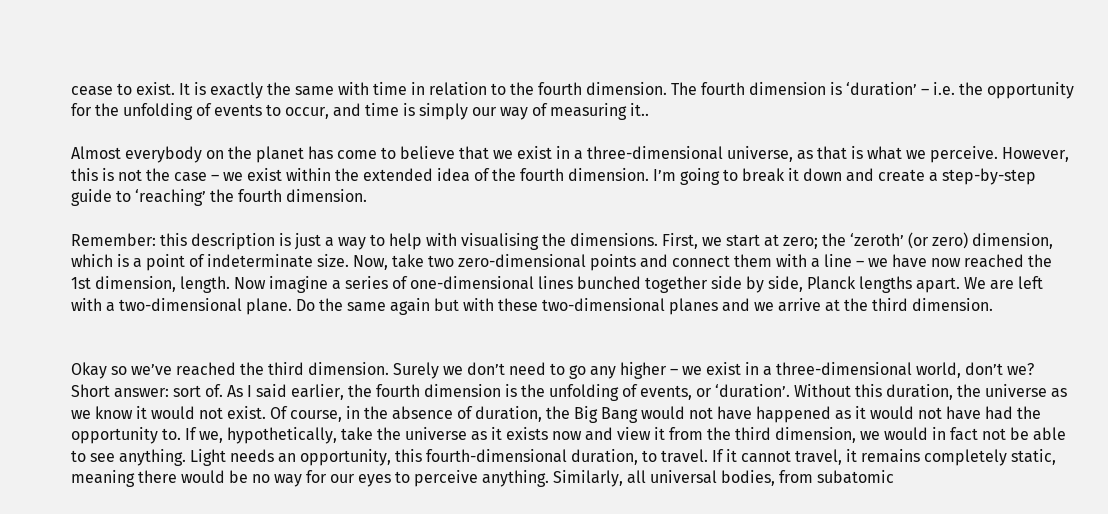cease to exist. It is exactly the same with time in relation to the fourth dimension. The fourth dimension is ‘duration’ – i.e. the opportunity for the unfolding of events to occur, and time is simply our way of measuring it..

Almost everybody on the planet has come to believe that we exist in a three-dimensional universe, as that is what we perceive. However, this is not the case – we exist within the extended idea of the fourth dimension. I’m going to break it down and create a step-by-step guide to ‘reaching’ the fourth dimension.

Remember: this description is just a way to help with visualising the dimensions. First, we start at zero; the ‘zeroth’ (or zero) dimension, which is a point of indeterminate size. Now, take two zero-dimensional points and connect them with a line – we have now reached the 1st dimension, length. Now imagine a series of one-dimensional lines bunched together side by side, Planck lengths apart. We are left with a two-dimensional plane. Do the same again but with these two-dimensional planes and we arrive at the third dimension.


Okay so we’ve reached the third dimension. Surely we don’t need to go any higher – we exist in a three-dimensional world, don’t we? Short answer: sort of. As I said earlier, the fourth dimension is the unfolding of events, or ‘duration’. Without this duration, the universe as we know it would not exist. Of course, in the absence of duration, the Big Bang would not have happened as it would not have had the opportunity to. If we, hypothetically, take the universe as it exists now and view it from the third dimension, we would in fact not be able to see anything. Light needs an opportunity, this fourth-dimensional duration, to travel. If it cannot travel, it remains completely static, meaning there would be no way for our eyes to perceive anything. Similarly, all universal bodies, from subatomic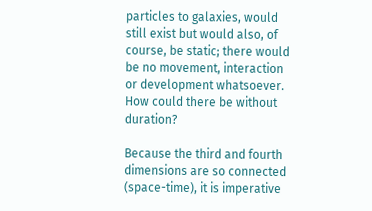particles to galaxies, would still exist but would also, of course, be static; there would be no movement, interaction or development whatsoever. How could there be without duration?

Because the third and fourth dimensions are so connected (space-time), it is imperative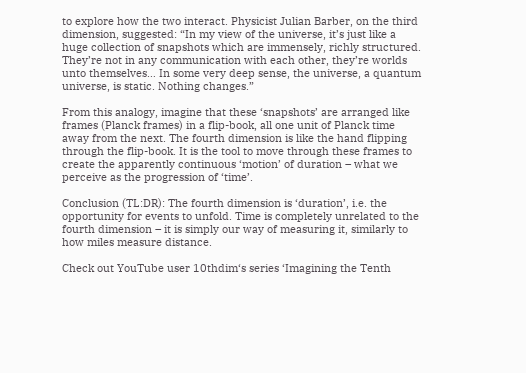to explore how the two interact. Physicist Julian Barber, on the third dimension, suggested: “In my view of the universe, it’s just like a huge collection of snapshots which are immensely, richly structured. They’re not in any communication with each other, they’re worlds unto themselves… In some very deep sense, the universe, a quantum universe, is static. Nothing changes.”

From this analogy, imagine that these ‘snapshots’ are arranged like frames (Planck frames) in a flip-book, all one unit of Planck time away from the next. The fourth dimension is like the hand flipping through the flip-book. It is the tool to move through these frames to create the apparently continuous ‘motion’ of duration – what we perceive as the progression of ‘time’.

Conclusion (TL:DR): The fourth dimension is ‘duration’, i.e. the opportunity for events to unfold. Time is completely unrelated to the fourth dimension – it is simply our way of measuring it, similarly to how miles measure distance.

Check out YouTube user 10thdim‘s series ‘Imagining the Tenth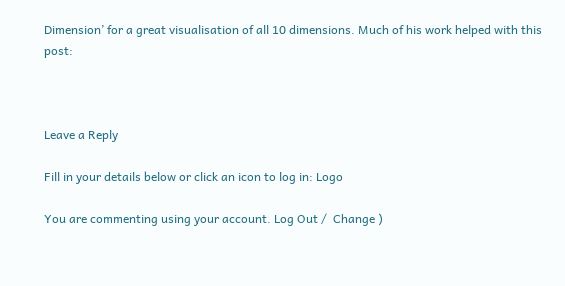Dimension’ for a great visualisation of all 10 dimensions. Much of his work helped with this post:



Leave a Reply

Fill in your details below or click an icon to log in: Logo

You are commenting using your account. Log Out /  Change )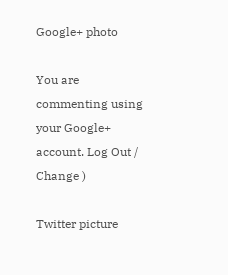Google+ photo

You are commenting using your Google+ account. Log Out /  Change )

Twitter picture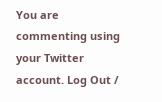You are commenting using your Twitter account. Log Out /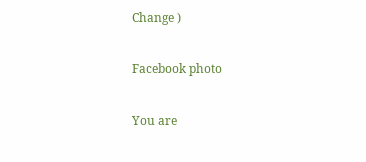Change )

Facebook photo

You are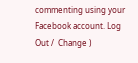commenting using your Facebook account. Log Out /  Change )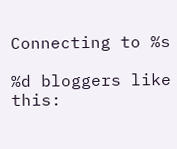Connecting to %s

%d bloggers like this: